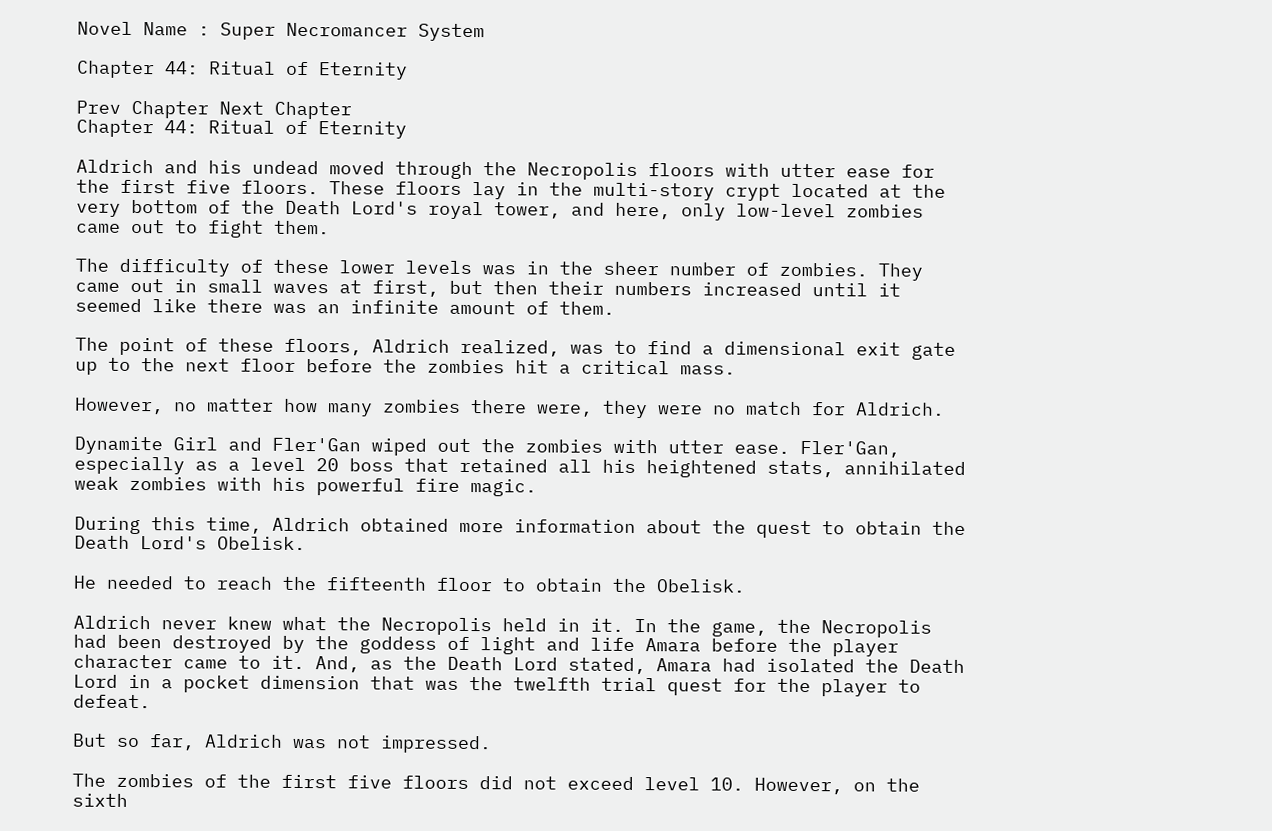Novel Name : Super Necromancer System

Chapter 44: Ritual of Eternity

Prev Chapter Next Chapter
Chapter 44: Ritual of Eternity

Aldrich and his undead moved through the Necropolis floors with utter ease for the first five floors. These floors lay in the multi-story crypt located at the very bottom of the Death Lord's royal tower, and here, only low-level zombies came out to fight them.

The difficulty of these lower levels was in the sheer number of zombies. They came out in small waves at first, but then their numbers increased until it seemed like there was an infinite amount of them.

The point of these floors, Aldrich realized, was to find a dimensional exit gate up to the next floor before the zombies hit a critical mass.

However, no matter how many zombies there were, they were no match for Aldrich.

Dynamite Girl and Fler'Gan wiped out the zombies with utter ease. Fler'Gan, especially as a level 20 boss that retained all his heightened stats, annihilated weak zombies with his powerful fire magic.

During this time, Aldrich obtained more information about the quest to obtain the Death Lord's Obelisk.

He needed to reach the fifteenth floor to obtain the Obelisk.

Aldrich never knew what the Necropolis held in it. In the game, the Necropolis had been destroyed by the goddess of light and life Amara before the player character came to it. And, as the Death Lord stated, Amara had isolated the Death Lord in a pocket dimension that was the twelfth trial quest for the player to defeat.

But so far, Aldrich was not impressed.

The zombies of the first five floors did not exceed level 10. However, on the sixth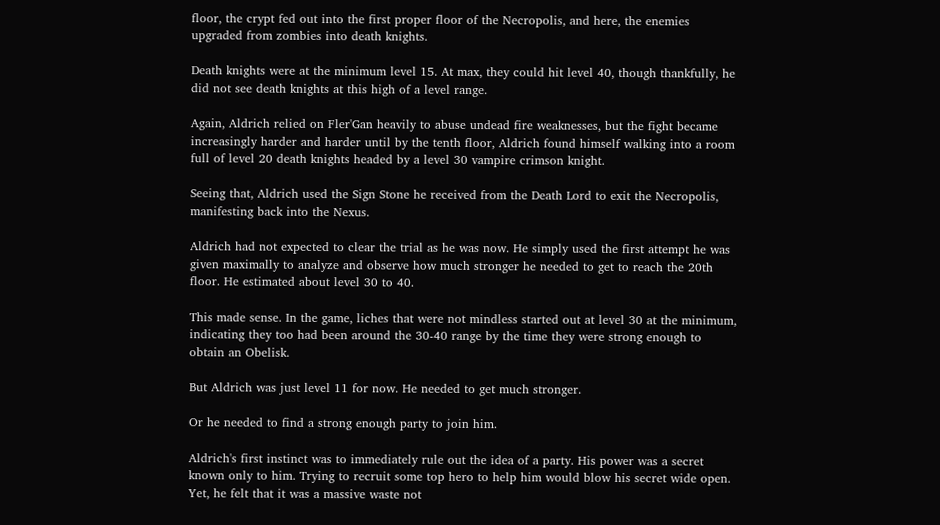floor, the crypt fed out into the first proper floor of the Necropolis, and here, the enemies upgraded from zombies into death knights.

Death knights were at the minimum level 15. At max, they could hit level 40, though thankfully, he did not see death knights at this high of a level range.

Again, Aldrich relied on Fler'Gan heavily to abuse undead fire weaknesses, but the fight became increasingly harder and harder until by the tenth floor, Aldrich found himself walking into a room full of level 20 death knights headed by a level 30 vampire crimson knight.

Seeing that, Aldrich used the Sign Stone he received from the Death Lord to exit the Necropolis, manifesting back into the Nexus.

Aldrich had not expected to clear the trial as he was now. He simply used the first attempt he was given maximally to analyze and observe how much stronger he needed to get to reach the 20th floor. He estimated about level 30 to 40.

This made sense. In the game, liches that were not mindless started out at level 30 at the minimum, indicating they too had been around the 30-40 range by the time they were strong enough to obtain an Obelisk.

But Aldrich was just level 11 for now. He needed to get much stronger.

Or he needed to find a strong enough party to join him.

Aldrich's first instinct was to immediately rule out the idea of a party. His power was a secret known only to him. Trying to recruit some top hero to help him would blow his secret wide open. Yet, he felt that it was a massive waste not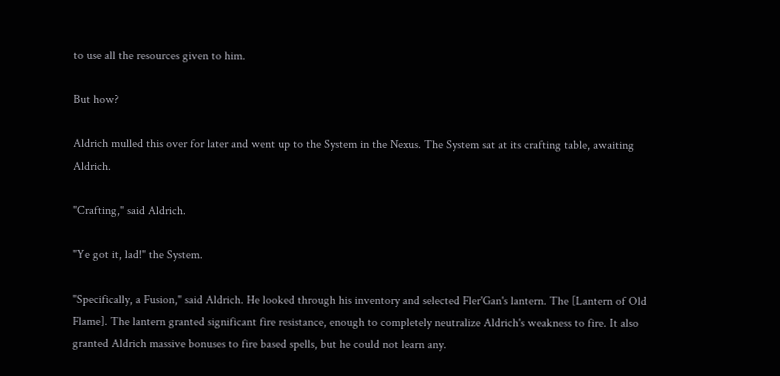to use all the resources given to him.

But how?

Aldrich mulled this over for later and went up to the System in the Nexus. The System sat at its crafting table, awaiting Aldrich.

"Crafting," said Aldrich.

"Ye got it, lad!" the System.

"Specifically, a Fusion," said Aldrich. He looked through his inventory and selected Fler'Gan's lantern. The [Lantern of Old Flame]. The lantern granted significant fire resistance, enough to completely neutralize Aldrich's weakness to fire. It also granted Aldrich massive bonuses to fire based spells, but he could not learn any.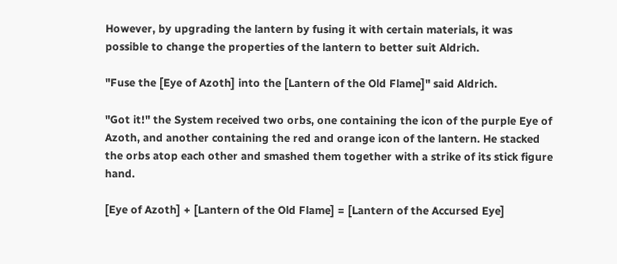However, by upgrading the lantern by fusing it with certain materials, it was possible to change the properties of the lantern to better suit Aldrich.

"Fuse the [Eye of Azoth] into the [Lantern of the Old Flame]" said Aldrich.

"Got it!" the System received two orbs, one containing the icon of the purple Eye of Azoth, and another containing the red and orange icon of the lantern. He stacked the orbs atop each other and smashed them together with a strike of its stick figure hand.

[Eye of Azoth] + [Lantern of the Old Flame] = [Lantern of the Accursed Eye]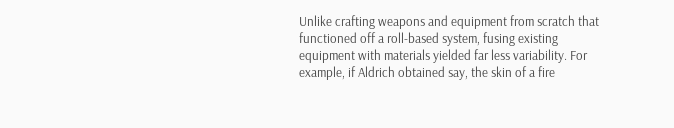Unlike crafting weapons and equipment from scratch that functioned off a roll-based system, fusing existing equipment with materials yielded far less variability. For example, if Aldrich obtained say, the skin of a fire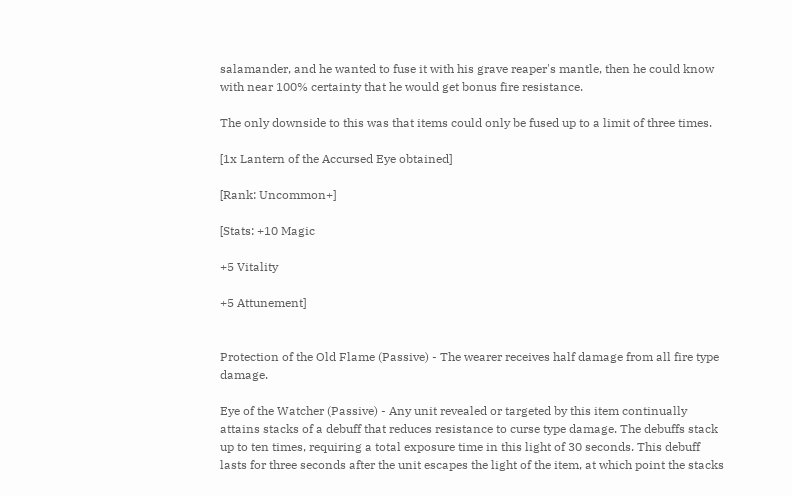salamander, and he wanted to fuse it with his grave reaper's mantle, then he could know with near 100% certainty that he would get bonus fire resistance.

The only downside to this was that items could only be fused up to a limit of three times.

[1x Lantern of the Accursed Eye obtained]

[Rank: Uncommon+]

[Stats: +10 Magic

+5 Vitality

+5 Attunement]


Protection of the Old Flame (Passive) - The wearer receives half damage from all fire type damage.

Eye of the Watcher (Passive) - Any unit revealed or targeted by this item continually attains stacks of a debuff that reduces resistance to curse type damage. The debuffs stack up to ten times, requiring a total exposure time in this light of 30 seconds. This debuff lasts for three seconds after the unit escapes the light of the item, at which point the stacks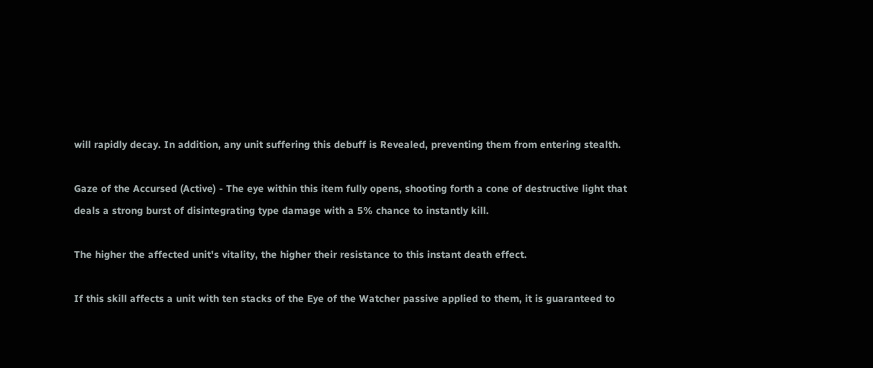will rapidly decay. In addition, any unit suffering this debuff is Revealed, preventing them from entering stealth.

Gaze of the Accursed (Active) - The eye within this item fully opens, shooting forth a cone of destructive light that deals a strong burst of disintegrating type damage with a 5% chance to instantly kill.

The higher the affected unit's vitality, the higher their resistance to this instant death effect.

If this skill affects a unit with ten stacks of the Eye of the Watcher passive applied to them, it is guaranteed to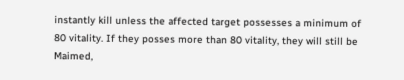instantly kill unless the affected target possesses a minimum of 80 vitality. If they posses more than 80 vitality, they will still be Maimed,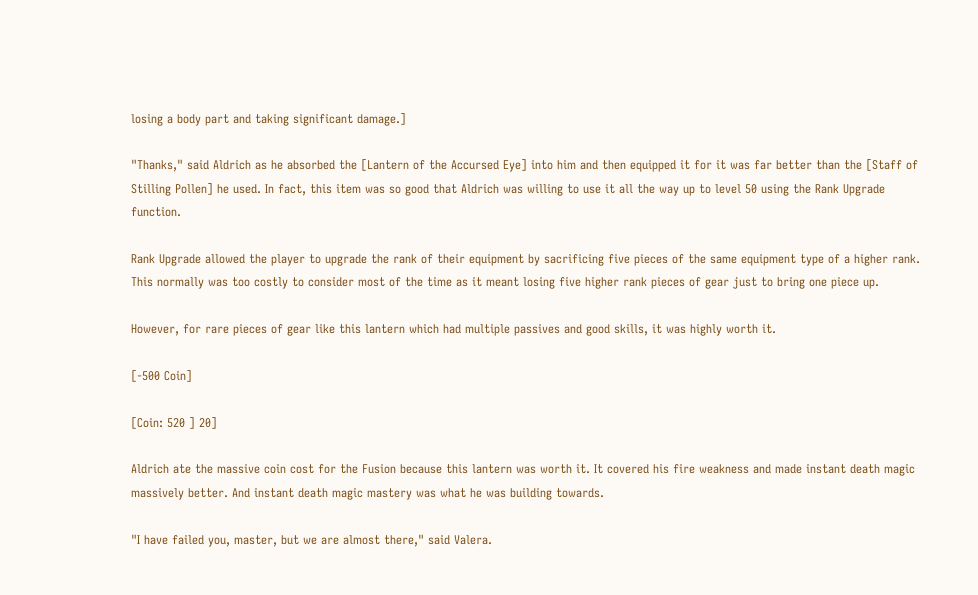losing a body part and taking significant damage.]

"Thanks," said Aldrich as he absorbed the [Lantern of the Accursed Eye] into him and then equipped it for it was far better than the [Staff of Stilling Pollen] he used. In fact, this item was so good that Aldrich was willing to use it all the way up to level 50 using the Rank Upgrade function.

Rank Upgrade allowed the player to upgrade the rank of their equipment by sacrificing five pieces of the same equipment type of a higher rank. This normally was too costly to consider most of the time as it meant losing five higher rank pieces of gear just to bring one piece up.

However, for rare pieces of gear like this lantern which had multiple passives and good skills, it was highly worth it.

[-500 Coin]

[Coin: 520 ] 20]

Aldrich ate the massive coin cost for the Fusion because this lantern was worth it. It covered his fire weakness and made instant death magic massively better. And instant death magic mastery was what he was building towards.

"I have failed you, master, but we are almost there," said Valera.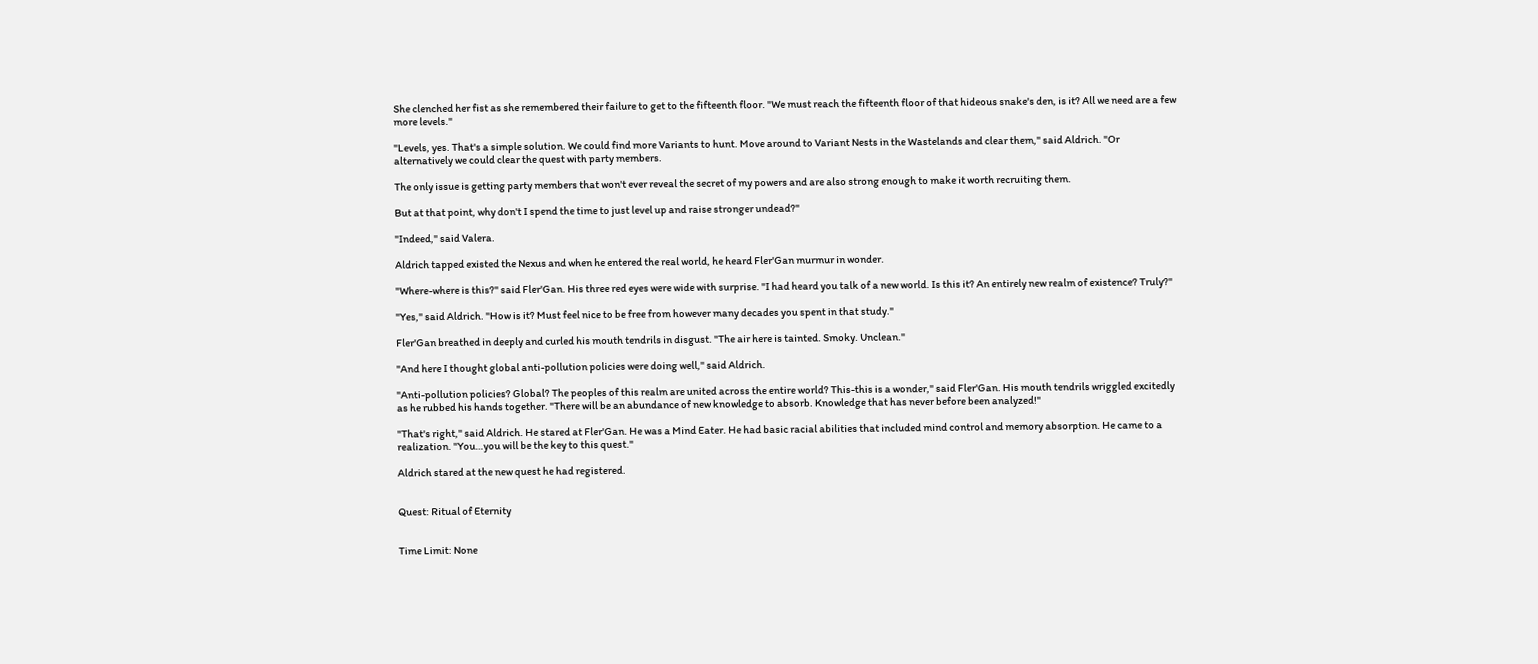She clenched her fist as she remembered their failure to get to the fifteenth floor. "We must reach the fifteenth floor of that hideous snake's den, is it? All we need are a few more levels."

"Levels, yes. That's a simple solution. We could find more Variants to hunt. Move around to Variant Nests in the Wastelands and clear them," said Aldrich. "Or alternatively we could clear the quest with party members.

The only issue is getting party members that won't ever reveal the secret of my powers and are also strong enough to make it worth recruiting them.

But at that point, why don't I spend the time to just level up and raise stronger undead?"

"Indeed," said Valera.

Aldrich tapped existed the Nexus and when he entered the real world, he heard Fler'Gan murmur in wonder.

"Where-where is this?" said Fler'Gan. His three red eyes were wide with surprise. "I had heard you talk of a new world. Is this it? An entirely new realm of existence? Truly?"

"Yes," said Aldrich. "How is it? Must feel nice to be free from however many decades you spent in that study."

Fler'Gan breathed in deeply and curled his mouth tendrils in disgust. "The air here is tainted. Smoky. Unclean."

"And here I thought global anti-pollution policies were doing well," said Aldrich.

"Anti-pollution policies? Global? The peoples of this realm are united across the entire world? This-this is a wonder," said Fler'Gan. His mouth tendrils wriggled excitedly as he rubbed his hands together. "There will be an abundance of new knowledge to absorb. Knowledge that has never before been analyzed!"

"That's right," said Aldrich. He stared at Fler'Gan. He was a Mind Eater. He had basic racial abilities that included mind control and memory absorption. He came to a realization. "You…you will be the key to this quest."

Aldrich stared at the new quest he had registered.


Quest: Ritual of Eternity


Time Limit: None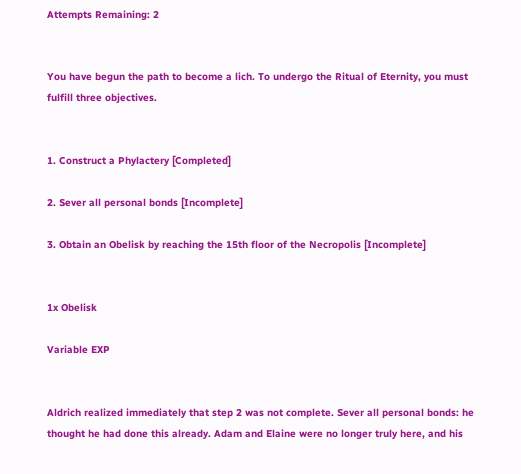Attempts Remaining: 2


You have begun the path to become a lich. To undergo the Ritual of Eternity, you must fulfill three objectives.


1. Construct a Phylactery [Completed]

2. Sever all personal bonds [Incomplete]

3. Obtain an Obelisk by reaching the 15th floor of the Necropolis [Incomplete]


1x Obelisk

Variable EXP


Aldrich realized immediately that step 2 was not complete. Sever all personal bonds: he thought he had done this already. Adam and Elaine were no longer truly here, and his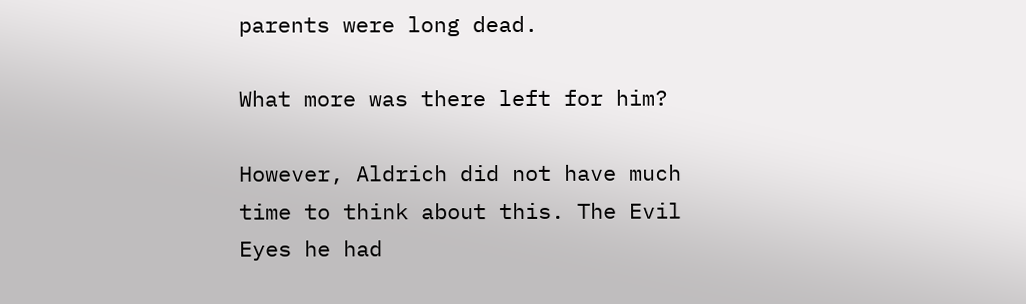parents were long dead.

What more was there left for him?

However, Aldrich did not have much time to think about this. The Evil Eyes he had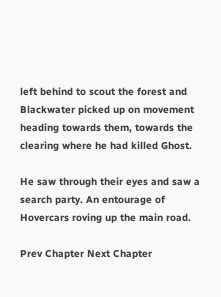left behind to scout the forest and Blackwater picked up on movement heading towards them, towards the clearing where he had killed Ghost.

He saw through their eyes and saw a search party. An entourage of Hovercars roving up the main road.

Prev Chapter Next Chapter